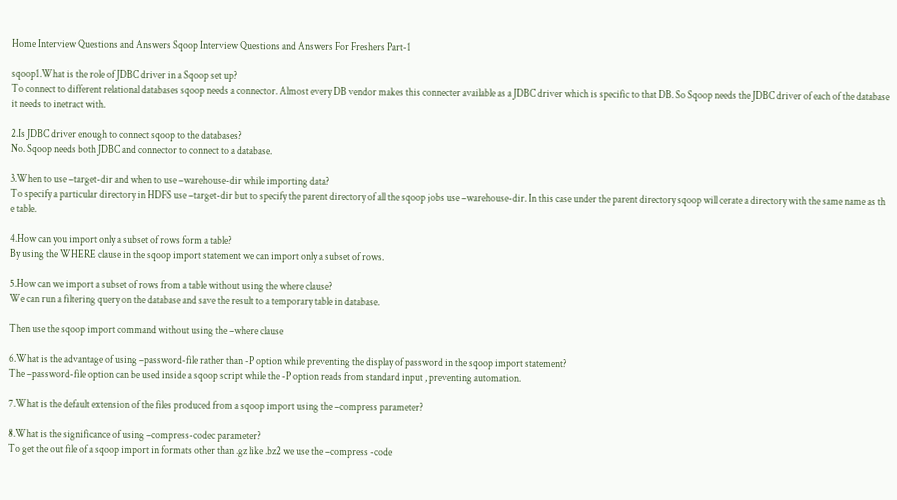Home Interview Questions and Answers Sqoop Interview Questions and Answers For Freshers Part-1

sqoop1.What is the role of JDBC driver in a Sqoop set up?
To connect to different relational databases sqoop needs a connector. Almost every DB vendor makes this connecter available as a JDBC driver which is specific to that DB. So Sqoop needs the JDBC driver of each of the database it needs to inetract with.

2.Is JDBC driver enough to connect sqoop to the databases?
No. Sqoop needs both JDBC and connector to connect to a database.

3.When to use –target-dir and when to use –warehouse-dir while importing data?
To specify a particular directory in HDFS use –target-dir but to specify the parent directory of all the sqoop jobs use –warehouse-dir. In this case under the parent directory sqoop will cerate a directory with the same name as th e table.

4.How can you import only a subset of rows form a table?
By using the WHERE clause in the sqoop import statement we can import only a subset of rows.

5.How can we import a subset of rows from a table without using the where clause?
We can run a filtering query on the database and save the result to a temporary table in database.

Then use the sqoop import command without using the –where clause

6.What is the advantage of using –password-file rather than -P option while preventing the display of password in the sqoop import statement?
The –password-file option can be used inside a sqoop script while the -P option reads from standard input , preventing automation.

7.What is the default extension of the files produced from a sqoop import using the –compress parameter?

8.What is the significance of using –compress-codec parameter?
To get the out file of a sqoop import in formats other than .gz like .bz2 we use the –compress -code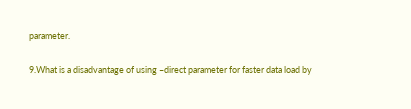parameter.

9.What is a disadvantage of using –direct parameter for faster data load by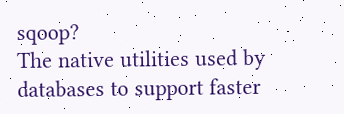sqoop?
The native utilities used by databases to support faster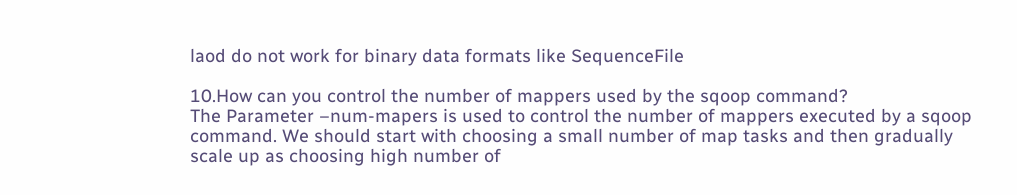laod do not work for binary data formats like SequenceFile

10.How can you control the number of mappers used by the sqoop command?
The Parameter –num-mapers is used to control the number of mappers executed by a sqoop command. We should start with choosing a small number of map tasks and then gradually scale up as choosing high number of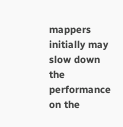mappers initially may slow down the performance on the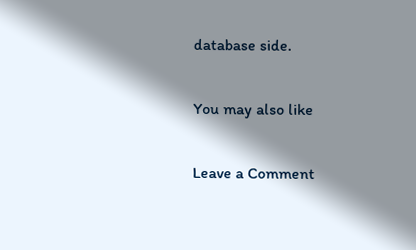database side.

You may also like

Leave a Comment